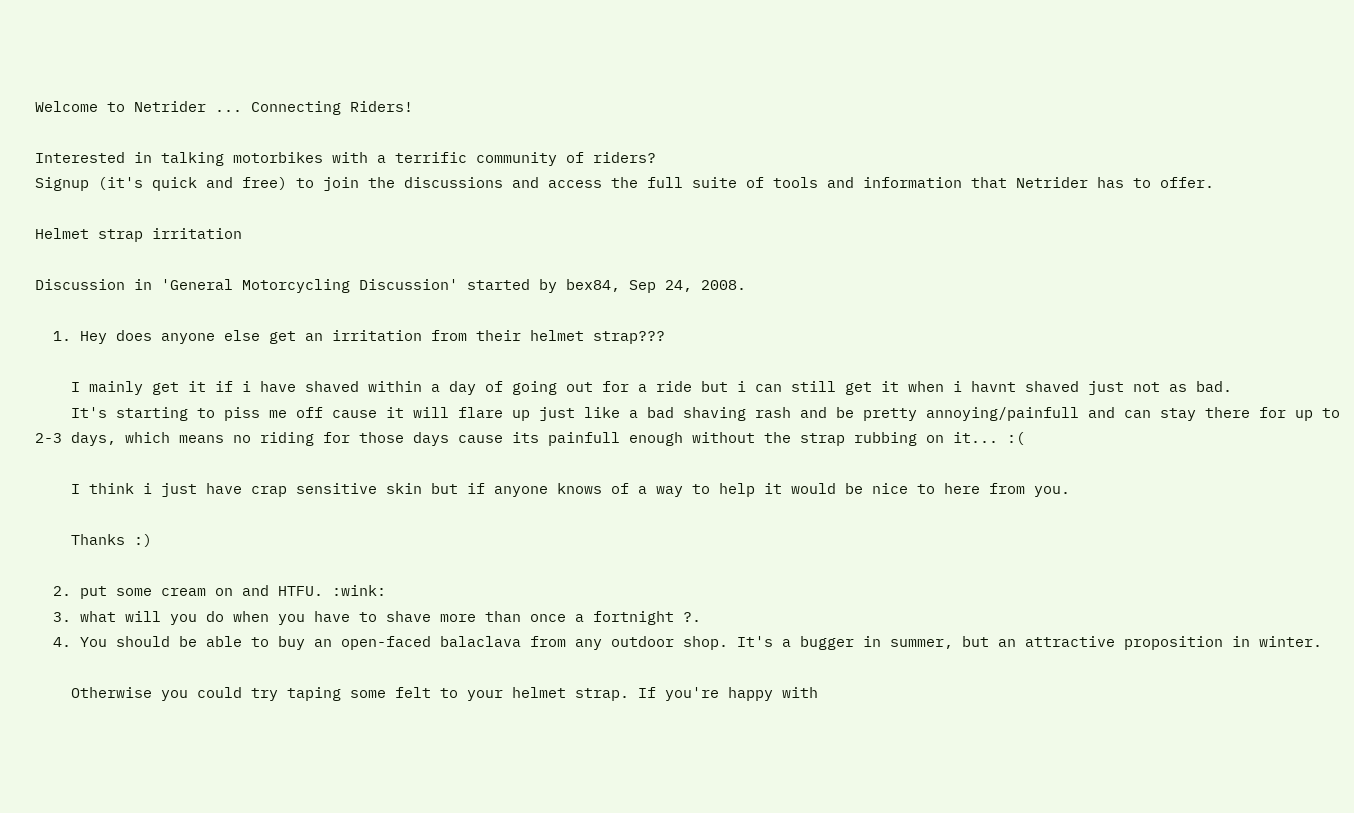Welcome to Netrider ... Connecting Riders!

Interested in talking motorbikes with a terrific community of riders?
Signup (it's quick and free) to join the discussions and access the full suite of tools and information that Netrider has to offer.

Helmet strap irritation

Discussion in 'General Motorcycling Discussion' started by bex84, Sep 24, 2008.

  1. Hey does anyone else get an irritation from their helmet strap???

    I mainly get it if i have shaved within a day of going out for a ride but i can still get it when i havnt shaved just not as bad.
    It's starting to piss me off cause it will flare up just like a bad shaving rash and be pretty annoying/painfull and can stay there for up to 2-3 days, which means no riding for those days cause its painfull enough without the strap rubbing on it... :(

    I think i just have crap sensitive skin but if anyone knows of a way to help it would be nice to here from you.

    Thanks :)

  2. put some cream on and HTFU. :wink:
  3. what will you do when you have to shave more than once a fortnight ?.
  4. You should be able to buy an open-faced balaclava from any outdoor shop. It's a bugger in summer, but an attractive proposition in winter.

    Otherwise you could try taping some felt to your helmet strap. If you're happy with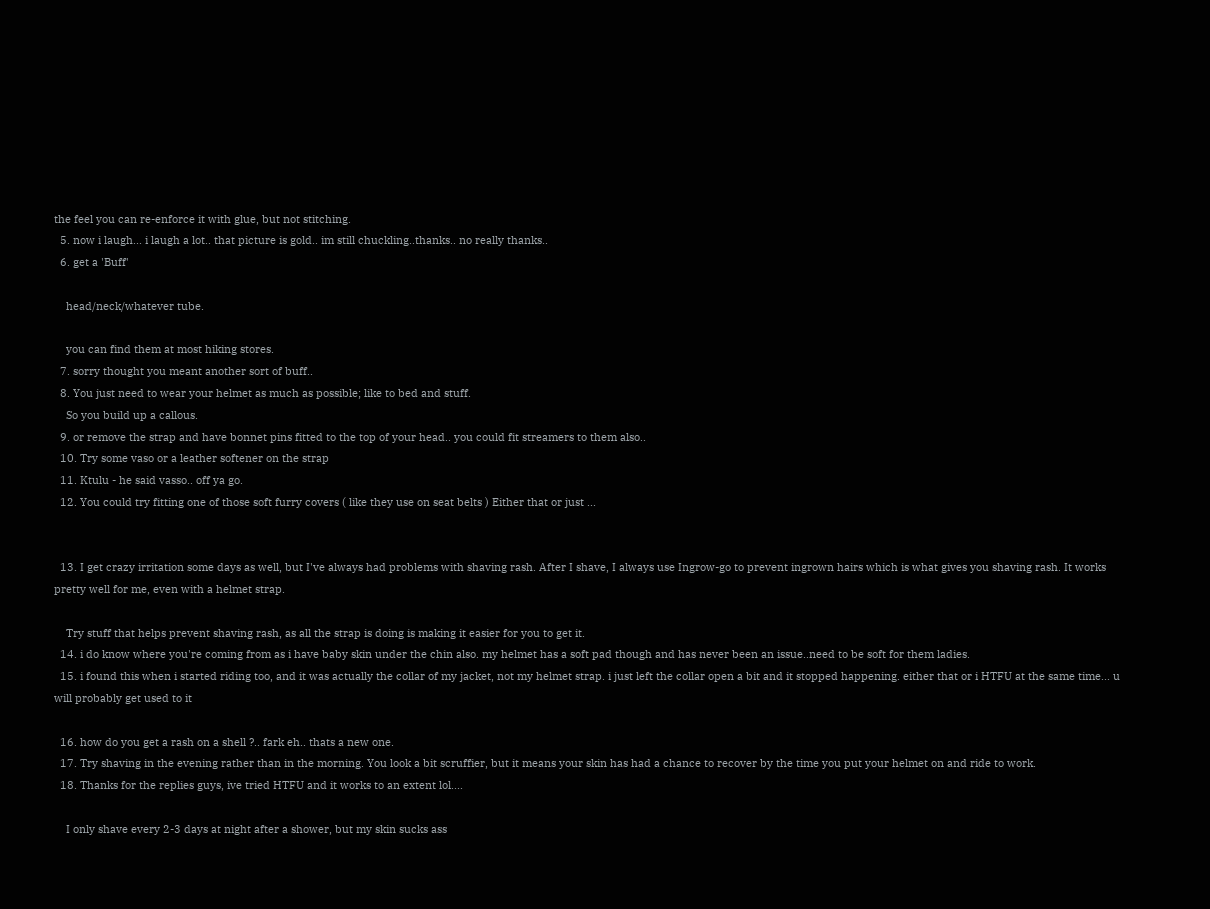the feel you can re-enforce it with glue, but not stitching.
  5. now i laugh... i laugh a lot.. that picture is gold.. im still chuckling..thanks.. no really thanks..
  6. get a 'Buff'

    head/neck/whatever tube.

    you can find them at most hiking stores.
  7. sorry thought you meant another sort of buff..
  8. You just need to wear your helmet as much as possible; like to bed and stuff.
    So you build up a callous.
  9. or remove the strap and have bonnet pins fitted to the top of your head.. you could fit streamers to them also..
  10. Try some vaso or a leather softener on the strap
  11. Ktulu - he said vasso.. off ya go.
  12. You could try fitting one of those soft furry covers ( like they use on seat belts ) Either that or just ...


  13. I get crazy irritation some days as well, but I've always had problems with shaving rash. After I shave, I always use Ingrow-go to prevent ingrown hairs which is what gives you shaving rash. It works pretty well for me, even with a helmet strap.

    Try stuff that helps prevent shaving rash, as all the strap is doing is making it easier for you to get it.
  14. i do know where you're coming from as i have baby skin under the chin also. my helmet has a soft pad though and has never been an issue..need to be soft for them ladies.
  15. i found this when i started riding too, and it was actually the collar of my jacket, not my helmet strap. i just left the collar open a bit and it stopped happening. either that or i HTFU at the same time... u will probably get used to it

  16. how do you get a rash on a shell ?.. fark eh.. thats a new one.
  17. Try shaving in the evening rather than in the morning. You look a bit scruffier, but it means your skin has had a chance to recover by the time you put your helmet on and ride to work.
  18. Thanks for the replies guys, ive tried HTFU and it works to an extent lol....

    I only shave every 2-3 days at night after a shower, but my skin sucks ass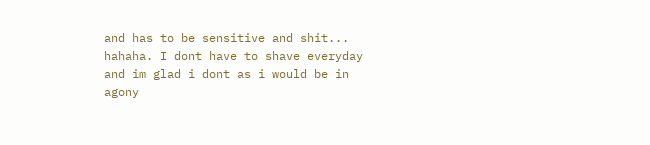and has to be sensitive and shit... hahaha. I dont have to shave everyday and im glad i dont as i would be in agony